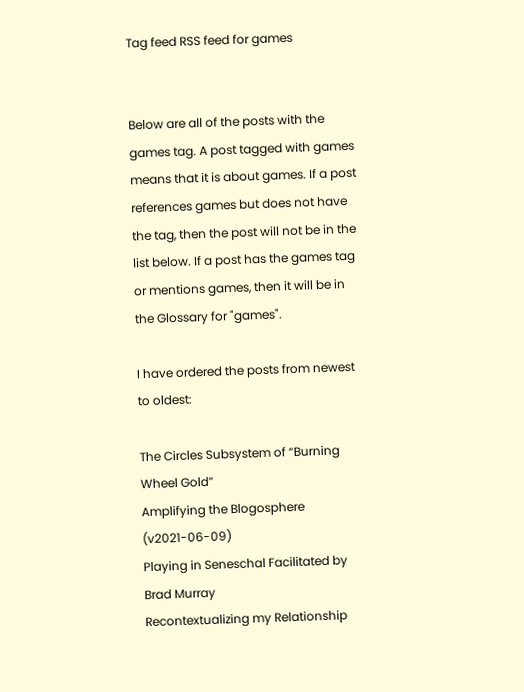Tag feed RSS feed for games


Below are all of the posts with the games tag. A post tagged with games means that it is about games. If a post references games but does not have the tag, then the post will not be in the list below. If a post has the games tag or mentions games, then it will be in the Glossary for "games".

I have ordered the posts from newest to oldest:

The Circles Subsystem of “Burning Wheel Gold”
Amplifying the Blogosphere (v2021-06-09)
Playing in Seneschal Facilitated by Brad Murray
Recontextualizing my Relationship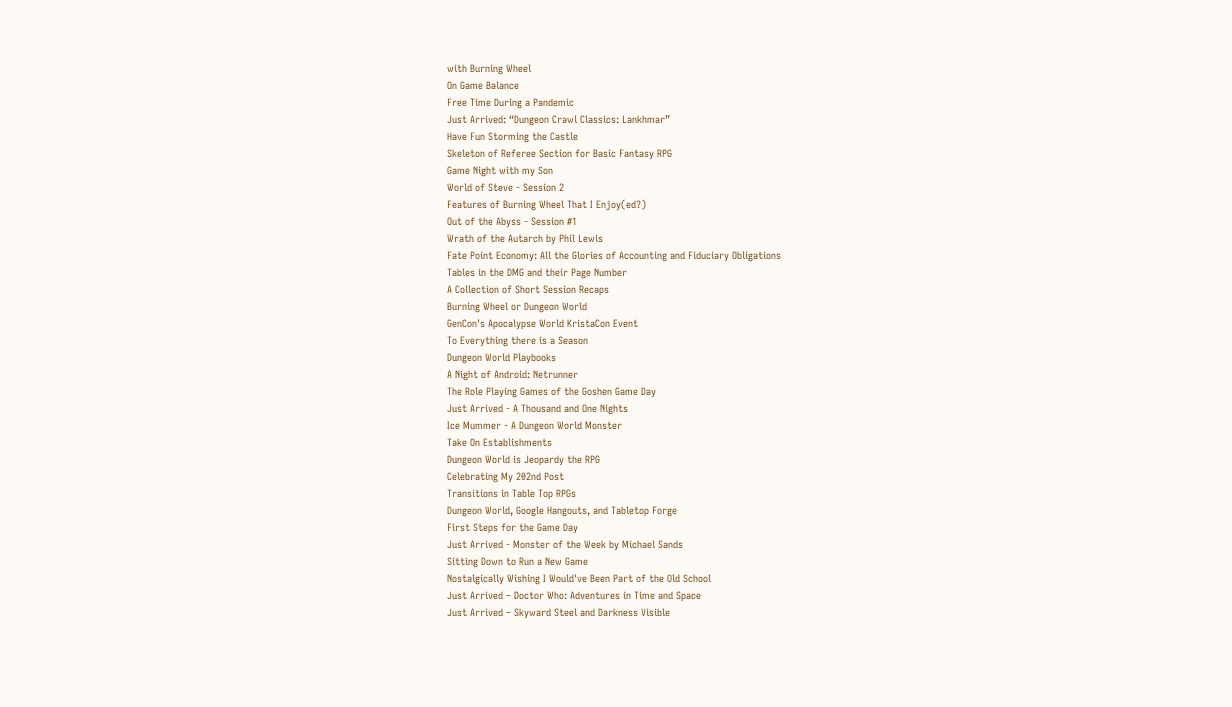with Burning Wheel
On Game Balance
Free Time During a Pandemic
Just Arrived: “Dungeon Crawl Classics: Lankhmar”
Have Fun Storming the Castle
Skeleton of Referee Section for Basic Fantasy RPG
Game Night with my Son
World of Steve - Session 2
Features of Burning Wheel That I Enjoy(ed?)
Out of the Abyss - Session #1
Wrath of the Autarch by Phil Lewis
Fate Point Economy: All the Glories of Accounting and Fiduciary Obligations
Tables in the DMG and their Page Number
A Collection of Short Session Recaps
Burning Wheel or Dungeon World
GenCon's Apocalypse World KristaCon Event
To Everything there is a Season
Dungeon World Playbooks
A Night of Android: Netrunner
The Role Playing Games of the Goshen Game Day
Just Arrived - A Thousand and One Nights
Ice Mummer - A Dungeon World Monster
Take On Establishments
Dungeon World is Jeopardy the RPG
Celebrating My 202nd Post
Transitions in Table Top RPGs
Dungeon World, Google Hangouts, and Tabletop Forge
First Steps for the Game Day
Just Arrived - Monster of the Week by Michael Sands
Sitting Down to Run a New Game
Nostalgically Wishing I Would've Been Part of the Old School
Just Arrived – Doctor Who: Adventures in Time and Space
Just Arrived – Skyward Steel and Darkness Visible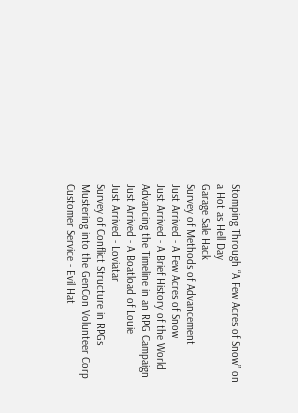Stomping Through “A Few Acres of Snow” on a Hot as Hell Day
Garage Sale Hack
Survey of Methods of Advancement
Just Arrived - A Few Acres of Snow
Just Arrived - A Brief History of the World
Advancing the Timeline in an RPG Campaign
Just Arrived - A Boatload of Louie
Just Arrived - Loviatar
Survey of Conflict Structure in RPGs
Mustering into the GenCon Volunteer Corp
Customer Service - Evil Hat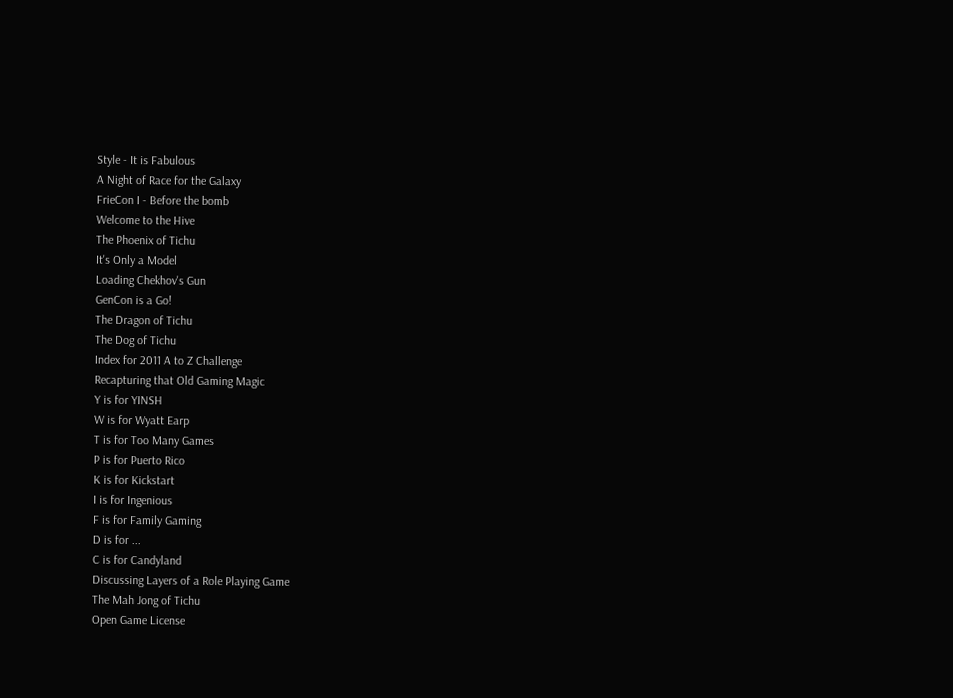Style - It is Fabulous
A Night of Race for the Galaxy
FrieCon I - Before the bomb
Welcome to the Hive
The Phoenix of Tichu
It's Only a Model
Loading Chekhov's Gun
GenCon is a Go!
The Dragon of Tichu
The Dog of Tichu
Index for 2011 A to Z Challenge
Recapturing that Old Gaming Magic
Y is for YINSH
W is for Wyatt Earp
T is for Too Many Games
P is for Puerto Rico
K is for Kickstart
I is for Ingenious
F is for Family Gaming
D is for ...
C is for Candyland
Discussing Layers of a Role Playing Game
The Mah Jong of Tichu
Open Game License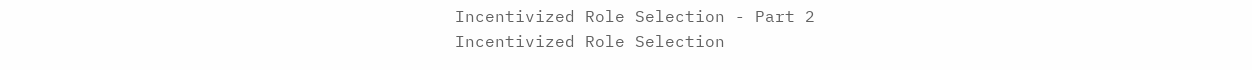Incentivized Role Selection - Part 2
Incentivized Role Selection